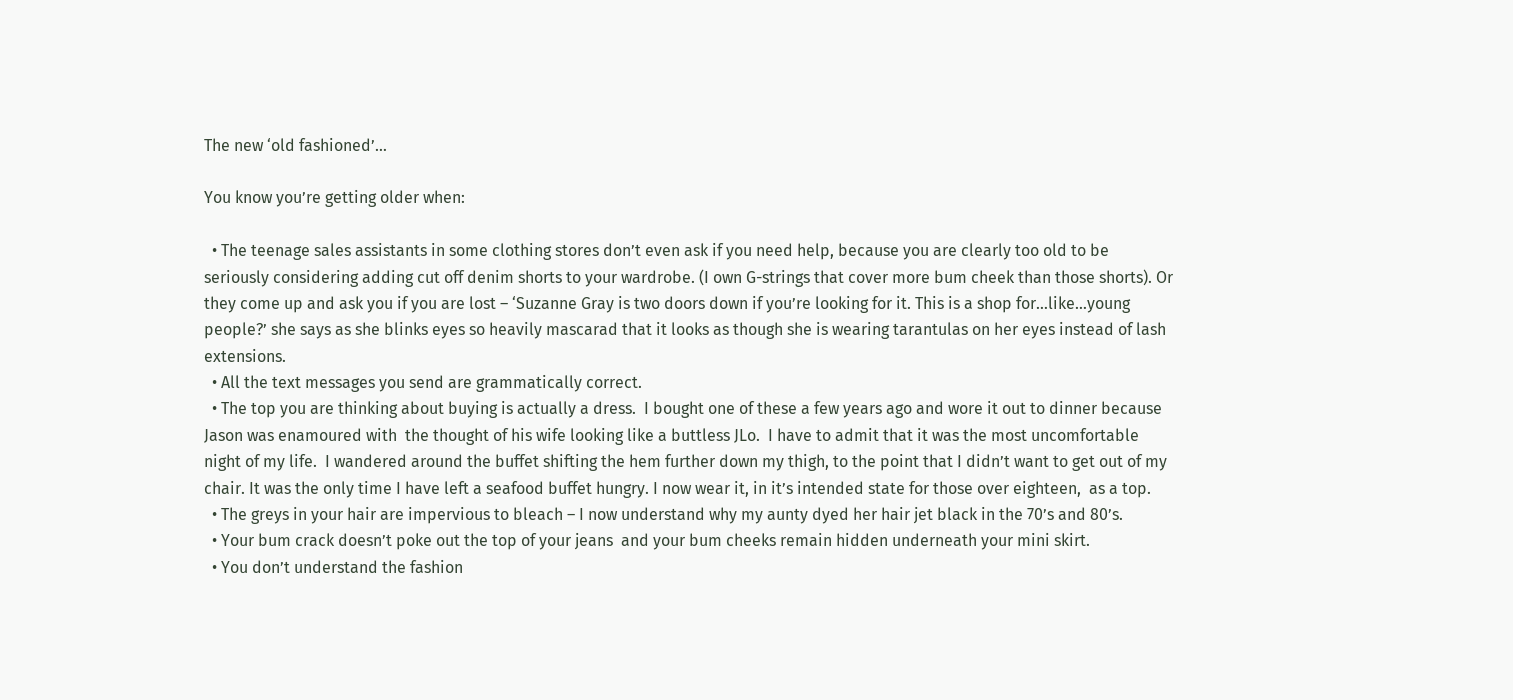The new ‘old fashioned’…

You know you’re getting older when:

  • The teenage sales assistants in some clothing stores don’t even ask if you need help, because you are clearly too old to be seriously considering adding cut off denim shorts to your wardrobe. (I own G-strings that cover more bum cheek than those shorts). Or they come up and ask you if you are lost – ‘Suzanne Gray is two doors down if you’re looking for it. This is a shop for…like…young people?’ she says as she blinks eyes so heavily mascarad that it looks as though she is wearing tarantulas on her eyes instead of lash extensions.
  • All the text messages you send are grammatically correct.
  • The top you are thinking about buying is actually a dress.  I bought one of these a few years ago and wore it out to dinner because Jason was enamoured with  the thought of his wife looking like a buttless JLo.  I have to admit that it was the most uncomfortable night of my life.  I wandered around the buffet shifting the hem further down my thigh, to the point that I didn’t want to get out of my chair. It was the only time I have left a seafood buffet hungry. I now wear it, in it’s intended state for those over eighteen,  as a top.
  • The greys in your hair are impervious to bleach – I now understand why my aunty dyed her hair jet black in the 70’s and 80’s.
  • Your bum crack doesn’t poke out the top of your jeans  and your bum cheeks remain hidden underneath your mini skirt.
  • You don’t understand the fashion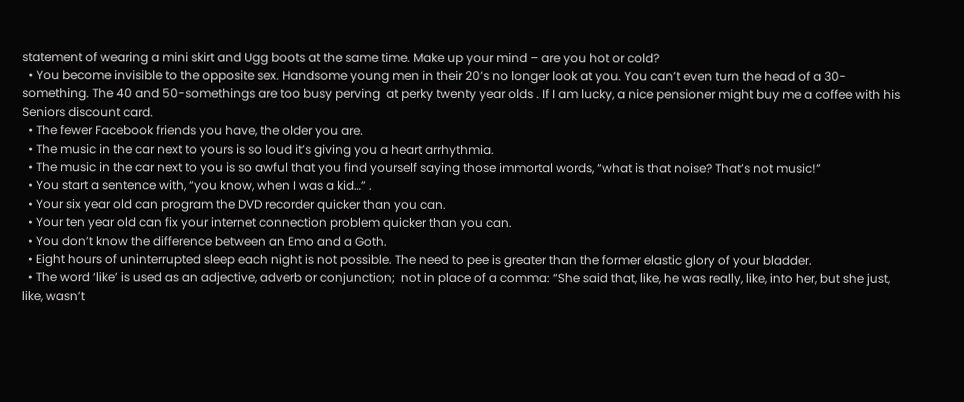statement of wearing a mini skirt and Ugg boots at the same time. Make up your mind – are you hot or cold?
  • You become invisible to the opposite sex. Handsome young men in their 20’s no longer look at you. You can’t even turn the head of a 30-something. The 40 and 50-somethings are too busy perving  at perky twenty year olds . If I am lucky, a nice pensioner might buy me a coffee with his Seniors discount card.
  • The fewer Facebook friends you have, the older you are.
  • The music in the car next to yours is so loud it’s giving you a heart arrhythmia.
  • The music in the car next to you is so awful that you find yourself saying those immortal words, “what is that noise? That’s not music!”
  • You start a sentence with, “you know, when I was a kid…” .
  • Your six year old can program the DVD recorder quicker than you can.
  • Your ten year old can fix your internet connection problem quicker than you can.
  • You don’t know the difference between an Emo and a Goth.
  • Eight hours of uninterrupted sleep each night is not possible. The need to pee is greater than the former elastic glory of your bladder.
  • The word ‘like’ is used as an adjective, adverb or conjunction;  not in place of a comma: “She said that, like, he was really, like, into her, but she just, like, wasn’t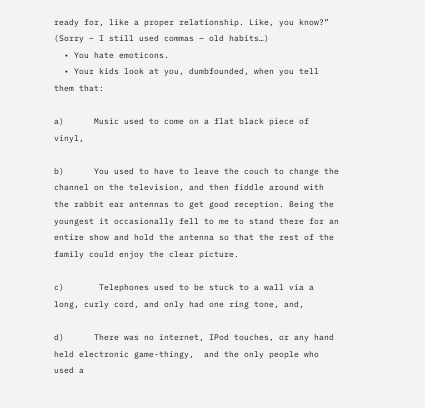ready for, like a proper relationship. Like, you know?” (Sorry – I still used commas – old habits…)
  • You hate emoticons.
  • Your kids look at you, dumbfounded, when you tell them that:

a)      Music used to come on a flat black piece of vinyl,

b)      You used to have to leave the couch to change the channel on the television, and then fiddle around with the rabbit ear antennas to get good reception. Being the youngest it occasionally fell to me to stand there for an entire show and hold the antenna so that the rest of the family could enjoy the clear picture.

c)       Telephones used to be stuck to a wall via a long, curly cord, and only had one ring tone, and,

d)      There was no internet, IPod touches, or any hand held electronic game-thingy,  and the only people who used a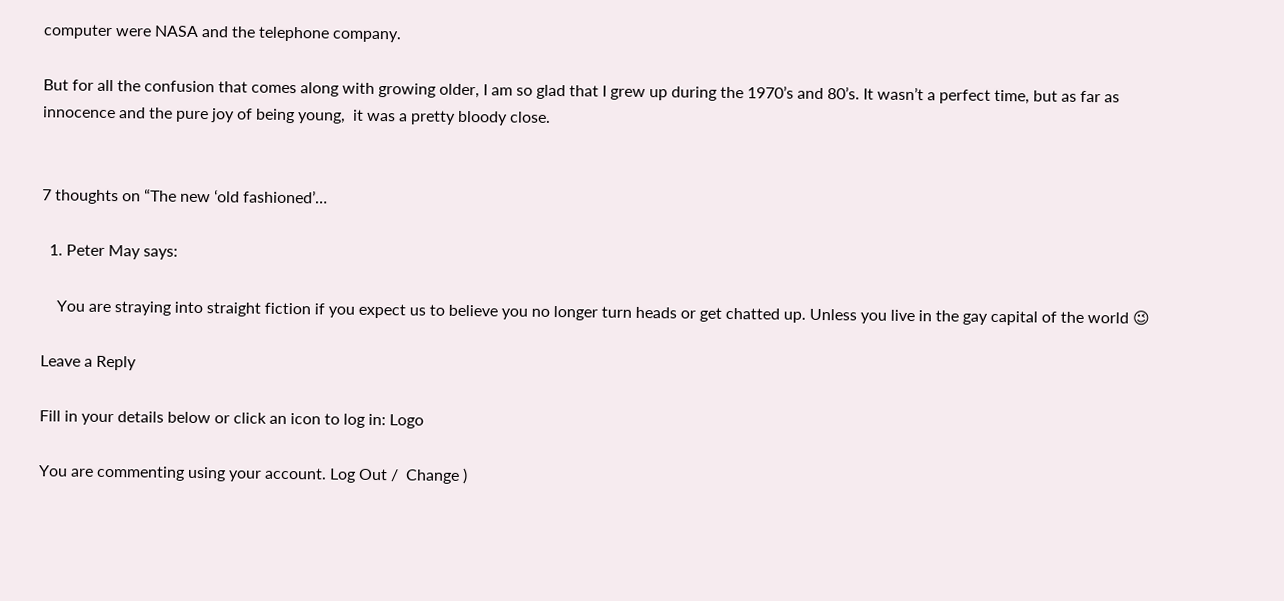computer were NASA and the telephone company.

But for all the confusion that comes along with growing older, I am so glad that I grew up during the 1970’s and 80’s. It wasn’t a perfect time, but as far as innocence and the pure joy of being young,  it was a pretty bloody close.


7 thoughts on “The new ‘old fashioned’…

  1. Peter May says:

    You are straying into straight fiction if you expect us to believe you no longer turn heads or get chatted up. Unless you live in the gay capital of the world 😉

Leave a Reply

Fill in your details below or click an icon to log in: Logo

You are commenting using your account. Log Out /  Change )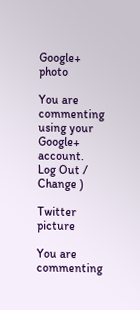Google+ photo

You are commenting using your Google+ account. Log Out /  Change )

Twitter picture

You are commenting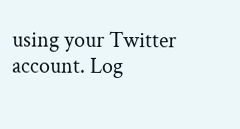using your Twitter account. Log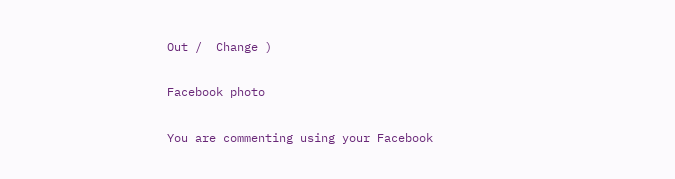Out /  Change )

Facebook photo

You are commenting using your Facebook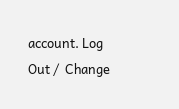account. Log Out /  Change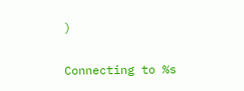)


Connecting to %s